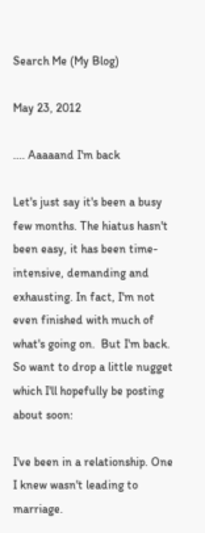Search Me (My Blog)

May 23, 2012

.... Aaaaand I'm back

Let's just say it's been a busy few months. The hiatus hasn't been easy, it has been time-intensive, demanding and exhausting. In fact, I'm not even finished with much of what's going on.  But I'm back. So want to drop a little nugget which I'll hopefully be posting about soon:

I've been in a relationship. One I knew wasn't leading to marriage.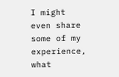I might even share some of my experience, what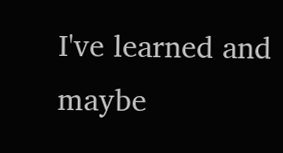I've learned and maybe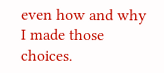even how and why I made those choices.